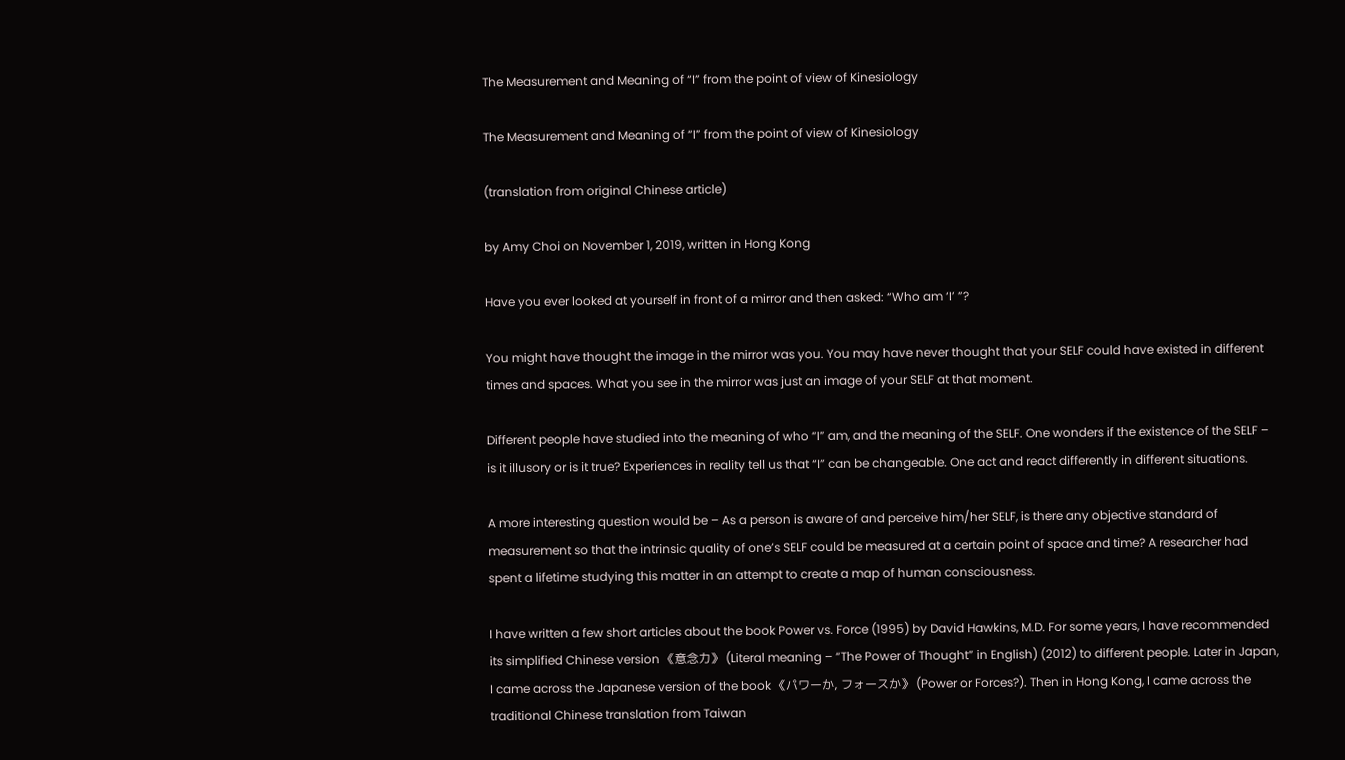The Measurement and Meaning of “I” from the point of view of Kinesiology

The Measurement and Meaning of “I” from the point of view of Kinesiology

(translation from original Chinese article)

by Amy Choi on November 1, 2019, written in Hong Kong

Have you ever looked at yourself in front of a mirror and then asked: “Who am ‘I’ ”?

You might have thought the image in the mirror was you. You may have never thought that your SELF could have existed in different times and spaces. What you see in the mirror was just an image of your SELF at that moment.

Different people have studied into the meaning of who “I” am, and the meaning of the SELF. One wonders if the existence of the SELF – is it illusory or is it true? Experiences in reality tell us that “I” can be changeable. One act and react differently in different situations.

A more interesting question would be – As a person is aware of and perceive him/her SELF, is there any objective standard of measurement so that the intrinsic quality of one’s SELF could be measured at a certain point of space and time? A researcher had spent a lifetime studying this matter in an attempt to create a map of human consciousness.

I have written a few short articles about the book Power vs. Force (1995) by David Hawkins, M.D. For some years, I have recommended its simplified Chinese version 《意念力》 (Literal meaning – “The Power of Thought” in English) (2012) to different people. Later in Japan, I came across the Japanese version of the book 《パワーか, フォースか》 (Power or Forces?). Then in Hong Kong, I came across the traditional Chinese translation from Taiwan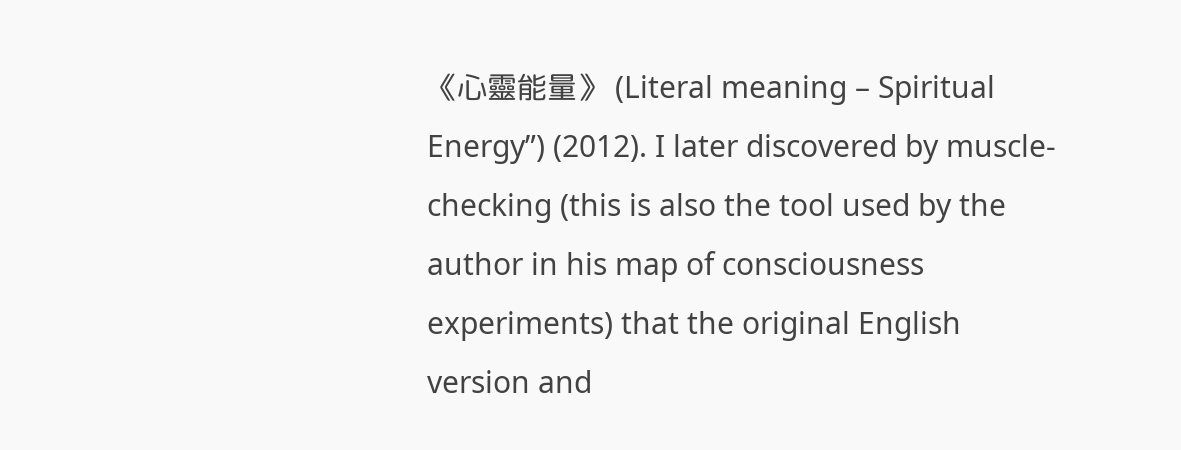《心靈能量》 (Literal meaning – Spiritual Energy”) (2012). I later discovered by muscle-checking (this is also the tool used by the author in his map of consciousness experiments) that the original English version and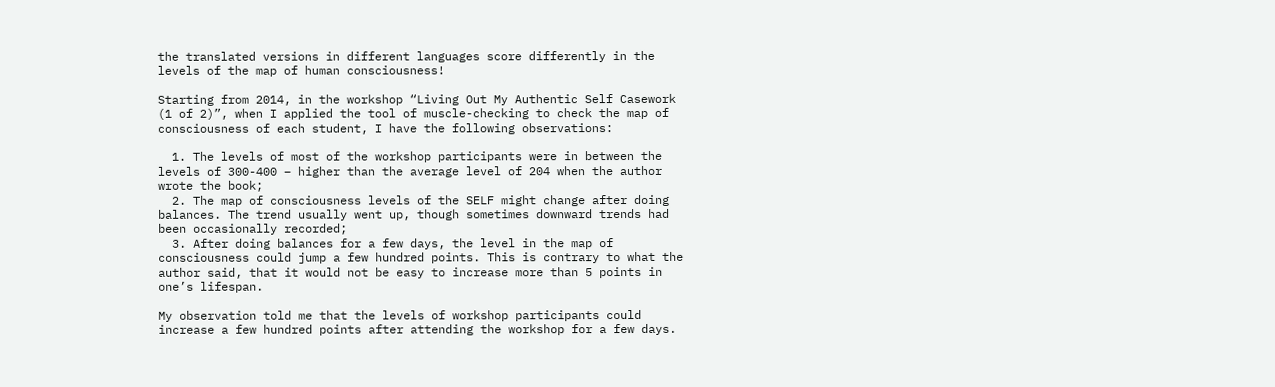the translated versions in different languages score differently in the levels of the map of human consciousness!

Starting from 2014, in the workshop “Living Out My Authentic Self Casework (1 of 2)”, when I applied the tool of muscle-checking to check the map of consciousness of each student, I have the following observations:

  1. The levels of most of the workshop participants were in between the levels of 300-400 – higher than the average level of 204 when the author wrote the book;
  2. The map of consciousness levels of the SELF might change after doing balances. The trend usually went up, though sometimes downward trends had been occasionally recorded;
  3. After doing balances for a few days, the level in the map of consciousness could jump a few hundred points. This is contrary to what the author said, that it would not be easy to increase more than 5 points in one’s lifespan.

My observation told me that the levels of workshop participants could increase a few hundred points after attending the workshop for a few days.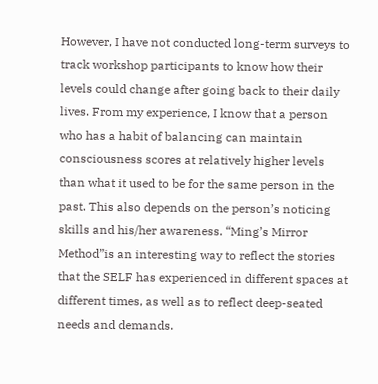However, I have not conducted long-term surveys to track workshop participants to know how their levels could change after going back to their daily lives. From my experience, I know that a person who has a habit of balancing can maintain consciousness scores at relatively higher levels than what it used to be for the same person in the past. This also depends on the person’s noticing skills and his/her awareness. “Ming’s Mirror Method”is an interesting way to reflect the stories that the SELF has experienced in different spaces at different times, as well as to reflect deep-seated needs and demands.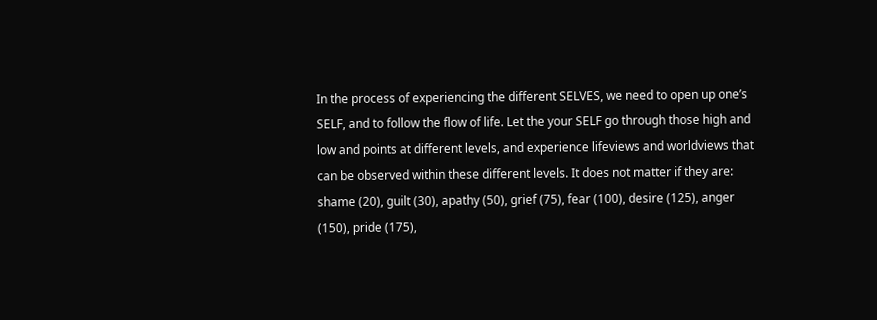In the process of experiencing the different SELVES, we need to open up one’s SELF, and to follow the flow of life. Let the your SELF go through those high and low and points at different levels, and experience lifeviews and worldviews that can be observed within these different levels. It does not matter if they are: shame (20), guilt (30), apathy (50), grief (75), fear (100), desire (125), anger (150), pride (175),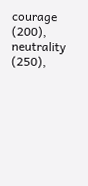courage (200), neutrality (250),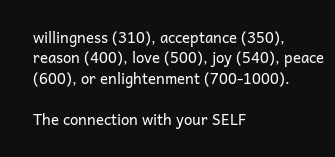willingness (310), acceptance (350), reason (400), love (500), joy (540), peace (600), or enlightenment (700-1000).

The connection with your SELF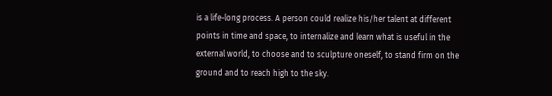is a life-long process. A person could realize his/her talent at different points in time and space, to internalize and learn what is useful in the external world, to choose and to sculpture oneself, to stand firm on the ground and to reach high to the sky.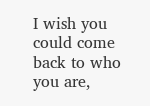I wish you could come back to who you are,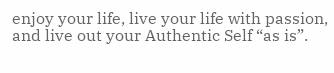enjoy your life, live your life with passion, and live out your Authentic Self “as is”.